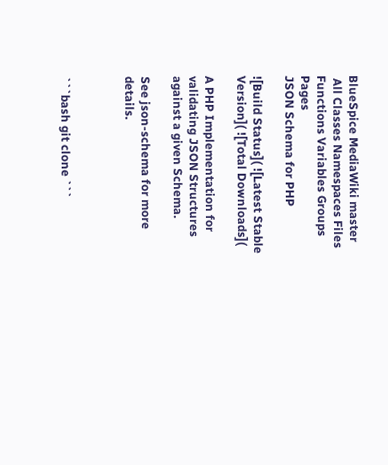BlueSpice MediaWiki master
 All Classes Namespaces Files Functions Variables Groups Pages
JSON Schema for PHP

![Build Status]( ![Latest Stable Version]( ![Total Downloads](

A PHP Implementation for validating JSON Structures against a given Schema.

See json-schema for more details.



```bash git clone ```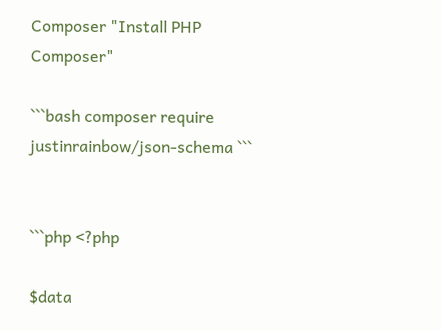Composer "Install PHP Composer"

```bash composer require justinrainbow/json-schema ```


```php <?php

$data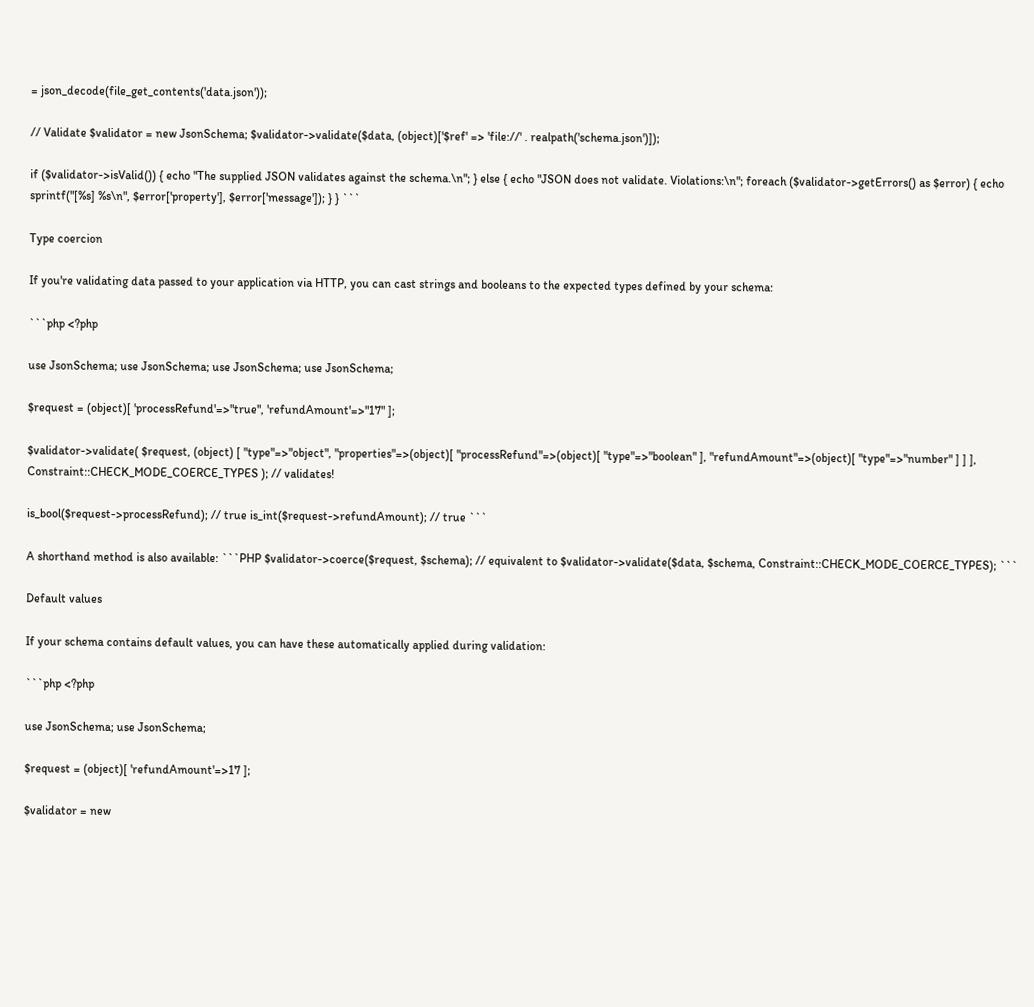= json_decode(file_get_contents('data.json'));

// Validate $validator = new JsonSchema; $validator->validate($data, (object)['$ref' => 'file://' . realpath('schema.json')]);

if ($validator->isValid()) { echo "The supplied JSON validates against the schema.\n"; } else { echo "JSON does not validate. Violations:\n"; foreach ($validator->getErrors() as $error) { echo sprintf("[%s] %s\n", $error['property'], $error['message']); } } ```

Type coercion

If you're validating data passed to your application via HTTP, you can cast strings and booleans to the expected types defined by your schema:

```php <?php

use JsonSchema; use JsonSchema; use JsonSchema; use JsonSchema;

$request = (object)[ 'processRefund'=>"true", 'refundAmount'=>"17" ];

$validator->validate( $request, (object) [ "type"=>"object", "properties"=>(object)[ "processRefund"=>(object)[ "type"=>"boolean" ], "refundAmount"=>(object)[ "type"=>"number" ] ] ], Constraint::CHECK_MODE_COERCE_TYPES ); // validates!

is_bool($request->processRefund); // true is_int($request->refundAmount); // true ```

A shorthand method is also available: ```PHP $validator->coerce($request, $schema); // equivalent to $validator->validate($data, $schema, Constraint::CHECK_MODE_COERCE_TYPES); ```

Default values

If your schema contains default values, you can have these automatically applied during validation:

```php <?php

use JsonSchema; use JsonSchema;

$request = (object)[ 'refundAmount'=>17 ];

$validator = new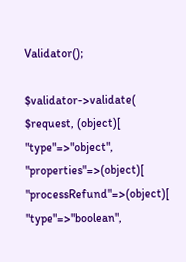Validator();

$validator->validate( $request, (object)[ "type"=>"object", "properties"=>(object)[ "processRefund"=>(object)[ "type"=>"boolean",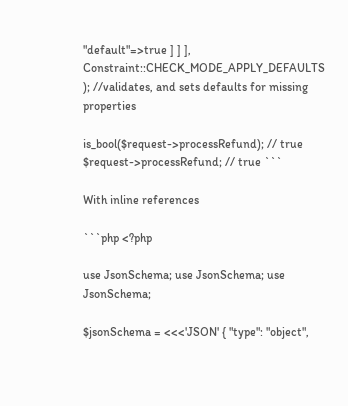"default"=>true ] ] ], Constraint::CHECK_MODE_APPLY_DEFAULTS ); //validates, and sets defaults for missing properties

is_bool($request->processRefund); // true $request->processRefund; // true ```

With inline references

```php <?php

use JsonSchema; use JsonSchema; use JsonSchema;

$jsonSchema = <<<'JSON' { "type": "object",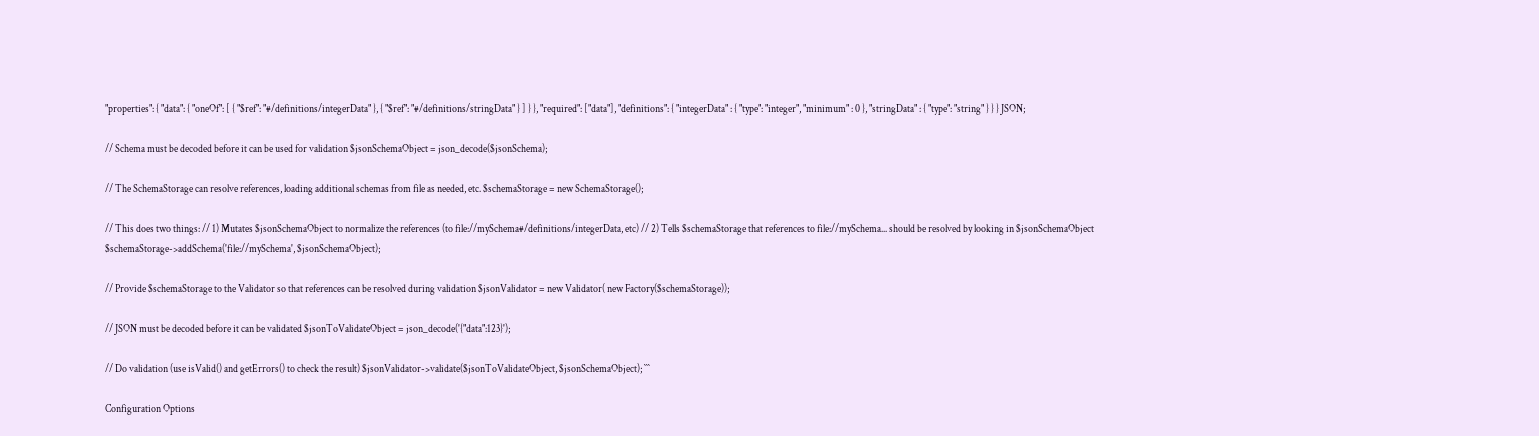"properties": { "data": { "oneOf": [ { "$ref": "#/definitions/integerData" }, { "$ref": "#/definitions/stringData" } ] } }, "required": ["data"], "definitions": { "integerData" : { "type": "integer", "minimum" : 0 }, "stringData" : { "type": "string" } } } JSON;

// Schema must be decoded before it can be used for validation $jsonSchemaObject = json_decode($jsonSchema);

// The SchemaStorage can resolve references, loading additional schemas from file as needed, etc. $schemaStorage = new SchemaStorage();

// This does two things: // 1) Mutates $jsonSchemaObject to normalize the references (to file://mySchema#/definitions/integerData, etc) // 2) Tells $schemaStorage that references to file://mySchema... should be resolved by looking in $jsonSchemaObject $schemaStorage->addSchema('file://mySchema', $jsonSchemaObject);

// Provide $schemaStorage to the Validator so that references can be resolved during validation $jsonValidator = new Validator( new Factory($schemaStorage));

// JSON must be decoded before it can be validated $jsonToValidateObject = json_decode('{"data":123}');

// Do validation (use isValid() and getErrors() to check the result) $jsonValidator->validate($jsonToValidateObject, $jsonSchemaObject); ```

Configuration Options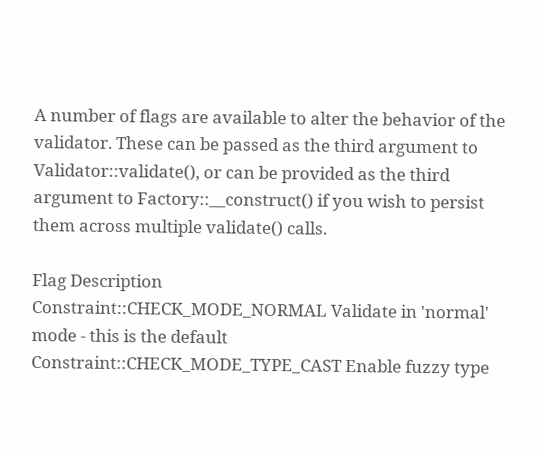A number of flags are available to alter the behavior of the validator. These can be passed as the third argument to Validator::validate(), or can be provided as the third argument to Factory::__construct() if you wish to persist them across multiple validate() calls.

Flag Description
Constraint::CHECK_MODE_NORMAL Validate in 'normal' mode - this is the default
Constraint::CHECK_MODE_TYPE_CAST Enable fuzzy type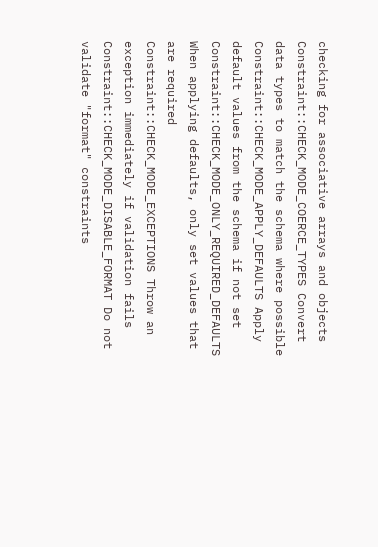checking for associative arrays and objects
Constraint::CHECK_MODE_COERCE_TYPES Convert data types to match the schema where possible
Constraint::CHECK_MODE_APPLY_DEFAULTS Apply default values from the schema if not set
Constraint::CHECK_MODE_ONLY_REQUIRED_DEFAULTS When applying defaults, only set values that are required
Constraint::CHECK_MODE_EXCEPTIONS Throw an exception immediately if validation fails
Constraint::CHECK_MODE_DISABLE_FORMAT Do not validate "format" constraints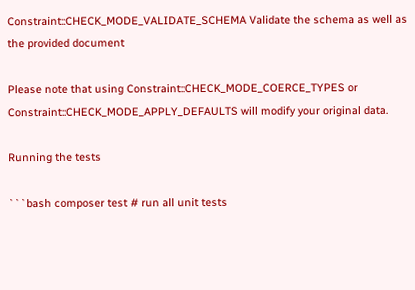Constraint::CHECK_MODE_VALIDATE_SCHEMA Validate the schema as well as the provided document

Please note that using Constraint::CHECK_MODE_COERCE_TYPES or Constraint::CHECK_MODE_APPLY_DEFAULTS will modify your original data.

Running the tests

```bash composer test # run all unit tests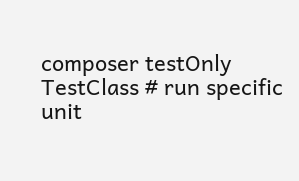composer testOnly TestClass # run specific unit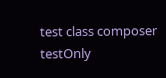test class composer testOnly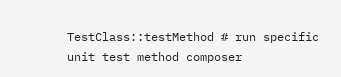TestClass::testMethod # run specific unit test method composer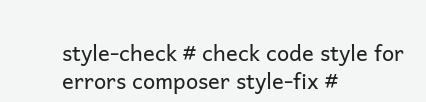style-check # check code style for errors composer style-fix #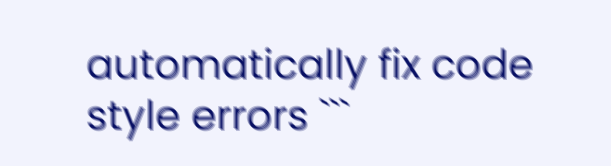automatically fix code style errors ```